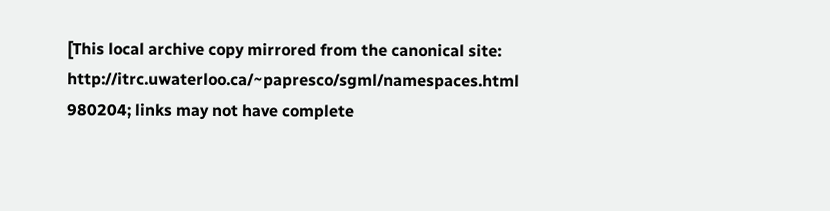[This local archive copy mirrored from the canonical site: http://itrc.uwaterloo.ca/~papresco/sgml/namespaces.html 980204; links may not have complete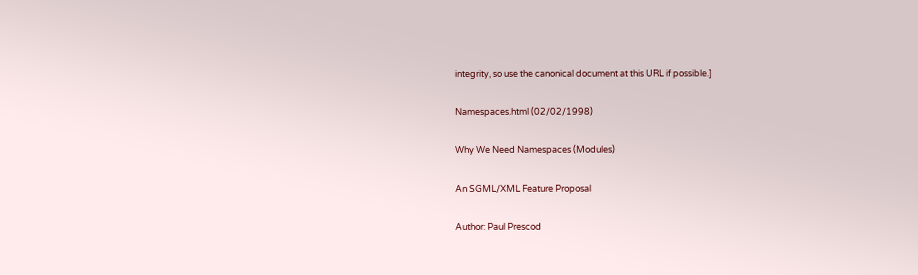integrity, so use the canonical document at this URL if possible.]

Namespaces.html (02/02/1998)

Why We Need Namespaces (Modules)

An SGML/XML Feature Proposal

Author: Paul Prescod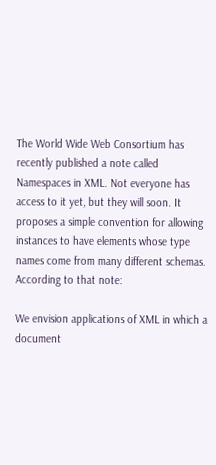The World Wide Web Consortium has recently published a note called Namespaces in XML. Not everyone has access to it yet, but they will soon. It proposes a simple convention for allowing instances to have elements whose type names come from many different schemas. According to that note:

We envision applications of XML in which a document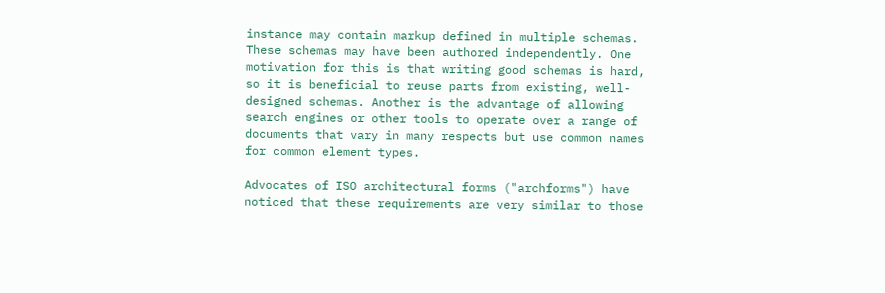instance may contain markup defined in multiple schemas. These schemas may have been authored independently. One motivation for this is that writing good schemas is hard, so it is beneficial to reuse parts from existing, well-designed schemas. Another is the advantage of allowing search engines or other tools to operate over a range of documents that vary in many respects but use common names for common element types.

Advocates of ISO architectural forms ("archforms") have noticed that these requirements are very similar to those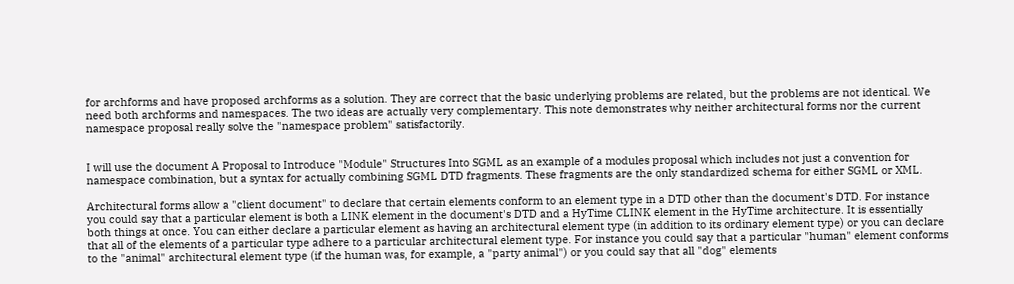for archforms and have proposed archforms as a solution. They are correct that the basic underlying problems are related, but the problems are not identical. We need both archforms and namespaces. The two ideas are actually very complementary. This note demonstrates why neither architectural forms nor the current namespace proposal really solve the "namespace problem" satisfactorily.


I will use the document A Proposal to Introduce "Module" Structures Into SGML as an example of a modules proposal which includes not just a convention for namespace combination, but a syntax for actually combining SGML DTD fragments. These fragments are the only standardized schema for either SGML or XML.

Architectural forms allow a "client document" to declare that certain elements conform to an element type in a DTD other than the document's DTD. For instance you could say that a particular element is both a LINK element in the document's DTD and a HyTime CLINK element in the HyTime architecture. It is essentially both things at once. You can either declare a particular element as having an architectural element type (in addition to its ordinary element type) or you can declare that all of the elements of a particular type adhere to a particular architectural element type. For instance you could say that a particular "human" element conforms to the "animal" architectural element type (if the human was, for example, a "party animal") or you could say that all "dog" elements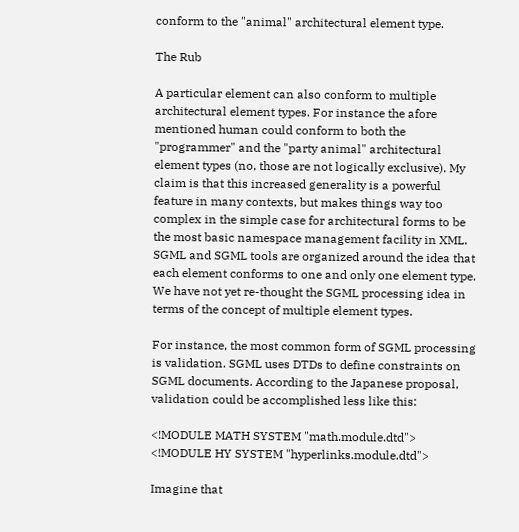conform to the "animal" architectural element type.

The Rub

A particular element can also conform to multiple architectural element types. For instance the afore mentioned human could conform to both the "programmer" and the "party animal" architectural element types (no, those are not logically exclusive). My claim is that this increased generality is a powerful feature in many contexts, but makes things way too complex in the simple case for architectural forms to be the most basic namespace management facility in XML. SGML and SGML tools are organized around the idea that each element conforms to one and only one element type. We have not yet re-thought the SGML processing idea in terms of the concept of multiple element types.

For instance, the most common form of SGML processing is validation. SGML uses DTDs to define constraints on SGML documents. According to the Japanese proposal, validation could be accomplished less like this:

<!MODULE MATH SYSTEM "math.module.dtd">
<!MODULE HY SYSTEM "hyperlinks.module.dtd">

Imagine that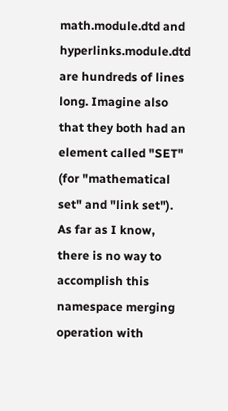math.module.dtd and hyperlinks.module.dtd are hundreds of lines long. Imagine also that they both had an element called "SET" (for "mathematical set" and "link set"). As far as I know, there is no way to accomplish this namespace merging operation with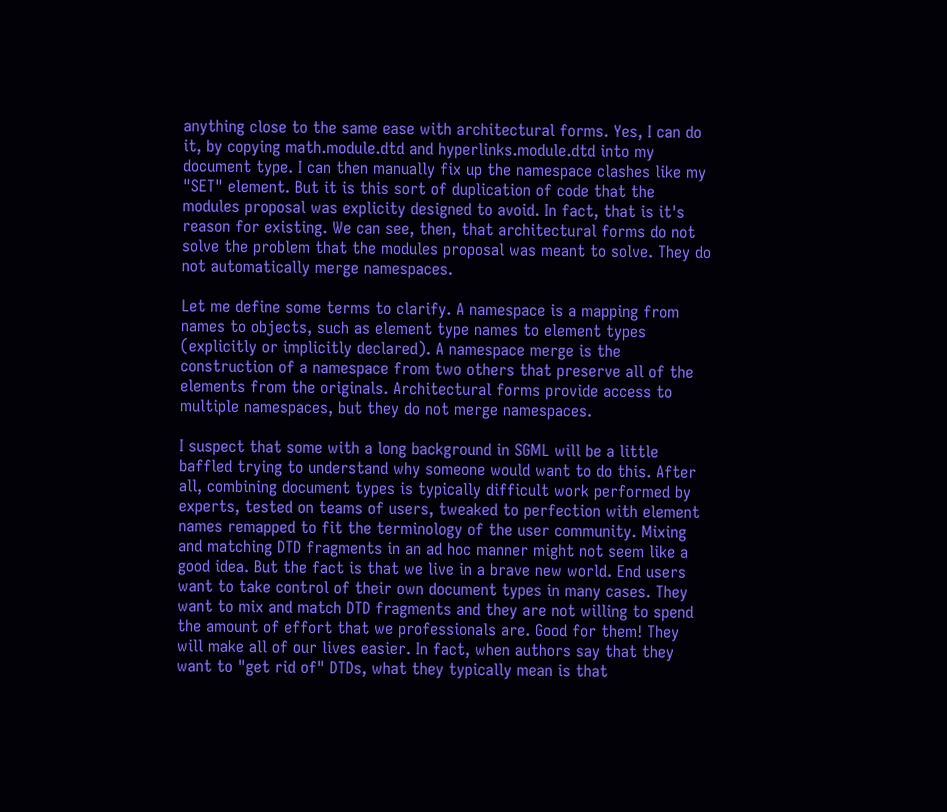anything close to the same ease with architectural forms. Yes, I can do it, by copying math.module.dtd and hyperlinks.module.dtd into my document type. I can then manually fix up the namespace clashes like my "SET" element. But it is this sort of duplication of code that the modules proposal was explicity designed to avoid. In fact, that is it's reason for existing. We can see, then, that architectural forms do not solve the problem that the modules proposal was meant to solve. They do not automatically merge namespaces.

Let me define some terms to clarify. A namespace is a mapping from names to objects, such as element type names to element types (explicitly or implicitly declared). A namespace merge is the construction of a namespace from two others that preserve all of the elements from the originals. Architectural forms provide access to multiple namespaces, but they do not merge namespaces.

I suspect that some with a long background in SGML will be a little baffled trying to understand why someone would want to do this. After all, combining document types is typically difficult work performed by experts, tested on teams of users, tweaked to perfection with element names remapped to fit the terminology of the user community. Mixing and matching DTD fragments in an ad hoc manner might not seem like a good idea. But the fact is that we live in a brave new world. End users want to take control of their own document types in many cases. They want to mix and match DTD fragments and they are not willing to spend the amount of effort that we professionals are. Good for them! They will make all of our lives easier. In fact, when authors say that they want to "get rid of" DTDs, what they typically mean is that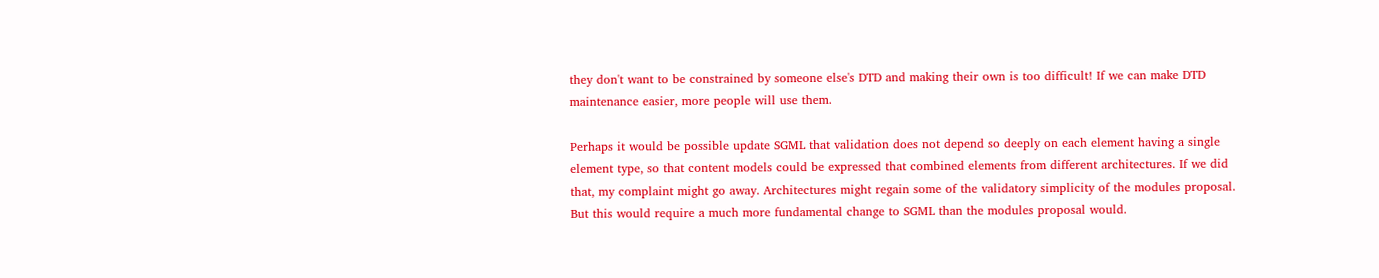they don't want to be constrained by someone else's DTD and making their own is too difficult! If we can make DTD maintenance easier, more people will use them.

Perhaps it would be possible update SGML that validation does not depend so deeply on each element having a single element type, so that content models could be expressed that combined elements from different architectures. If we did that, my complaint might go away. Architectures might regain some of the validatory simplicity of the modules proposal. But this would require a much more fundamental change to SGML than the modules proposal would.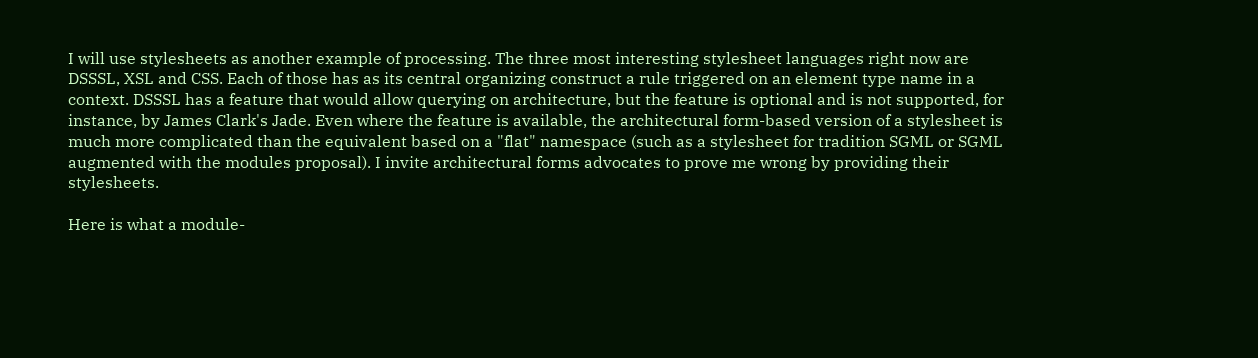I will use stylesheets as another example of processing. The three most interesting stylesheet languages right now are DSSSL, XSL and CSS. Each of those has as its central organizing construct a rule triggered on an element type name in a context. DSSSL has a feature that would allow querying on architecture, but the feature is optional and is not supported, for instance, by James Clark's Jade. Even where the feature is available, the architectural form-based version of a stylesheet is much more complicated than the equivalent based on a "flat" namespace (such as a stylesheet for tradition SGML or SGML augmented with the modules proposal). I invite architectural forms advocates to prove me wrong by providing their stylesheets.

Here is what a module-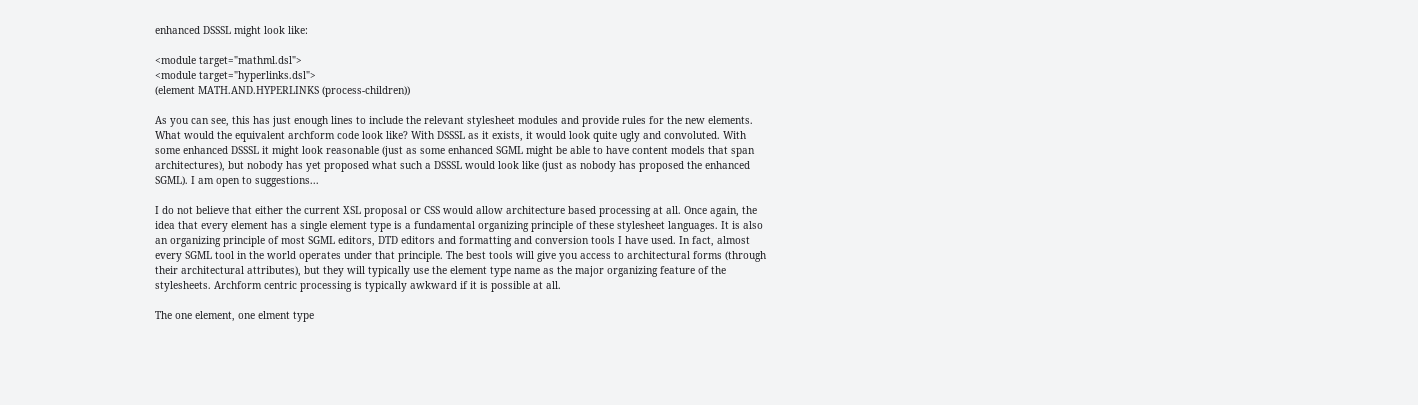enhanced DSSSL might look like:

<module target="mathml.dsl">
<module target="hyperlinks.dsl">
(element MATH.AND.HYPERLINKS (process-children))

As you can see, this has just enough lines to include the relevant stylesheet modules and provide rules for the new elements. What would the equivalent archform code look like? With DSSSL as it exists, it would look quite ugly and convoluted. With some enhanced DSSSL it might look reasonable (just as some enhanced SGML might be able to have content models that span architectures), but nobody has yet proposed what such a DSSSL would look like (just as nobody has proposed the enhanced SGML). I am open to suggestions...

I do not believe that either the current XSL proposal or CSS would allow architecture based processing at all. Once again, the idea that every element has a single element type is a fundamental organizing principle of these stylesheet languages. It is also an organizing principle of most SGML editors, DTD editors and formatting and conversion tools I have used. In fact, almost every SGML tool in the world operates under that principle. The best tools will give you access to architectural forms (through their architectural attributes), but they will typically use the element type name as the major organizing feature of the stylesheets. Archform centric processing is typically awkward if it is possible at all.

The one element, one elment type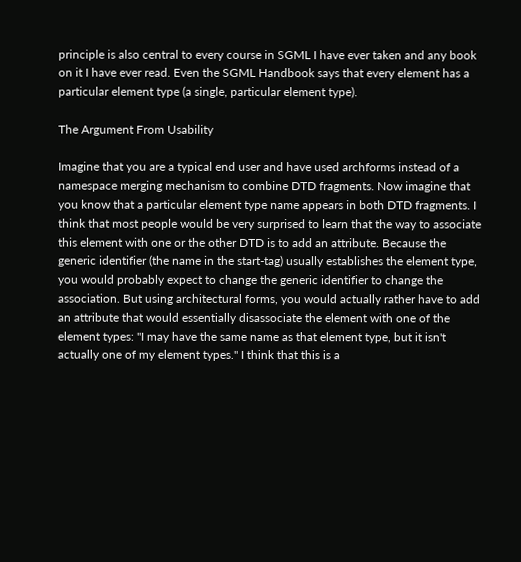principle is also central to every course in SGML I have ever taken and any book on it I have ever read. Even the SGML Handbook says that every element has a particular element type (a single, particular element type).

The Argument From Usability

Imagine that you are a typical end user and have used archforms instead of a namespace merging mechanism to combine DTD fragments. Now imagine that you know that a particular element type name appears in both DTD fragments. I think that most people would be very surprised to learn that the way to associate this element with one or the other DTD is to add an attribute. Because the generic identifier (the name in the start-tag) usually establishes the element type, you would probably expect to change the generic identifier to change the association. But using architectural forms, you would actually rather have to add an attribute that would essentially disassociate the element with one of the element types: "I may have the same name as that element type, but it isn't actually one of my element types." I think that this is a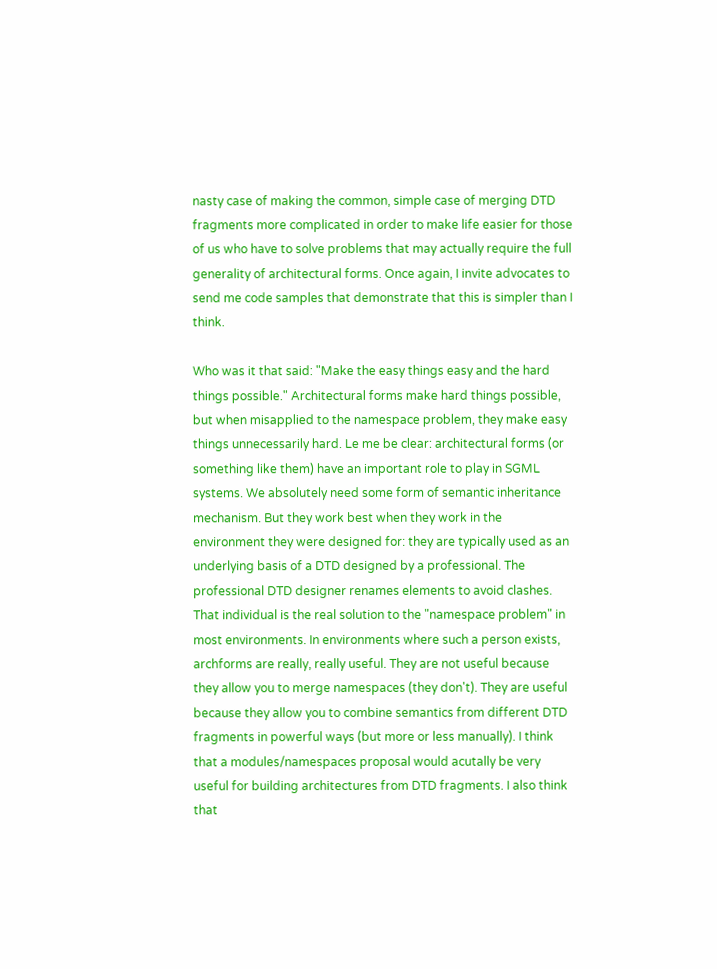nasty case of making the common, simple case of merging DTD fragments more complicated in order to make life easier for those of us who have to solve problems that may actually require the full generality of architectural forms. Once again, I invite advocates to send me code samples that demonstrate that this is simpler than I think.

Who was it that said: "Make the easy things easy and the hard things possible." Architectural forms make hard things possible, but when misapplied to the namespace problem, they make easy things unnecessarily hard. Le me be clear: architectural forms (or something like them) have an important role to play in SGML systems. We absolutely need some form of semantic inheritance mechanism. But they work best when they work in the environment they were designed for: they are typically used as an underlying basis of a DTD designed by a professional. The professional DTD designer renames elements to avoid clashes. That individual is the real solution to the "namespace problem" in most environments. In environments where such a person exists, archforms are really, really useful. They are not useful because they allow you to merge namespaces (they don't). They are useful because they allow you to combine semantics from different DTD fragments in powerful ways (but more or less manually). I think that a modules/namespaces proposal would acutally be very useful for building architectures from DTD fragments. I also think that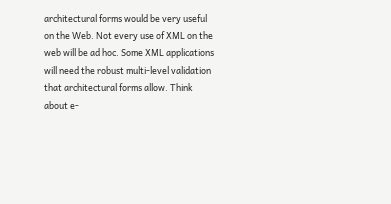architectural forms would be very useful on the Web. Not every use of XML on the web will be ad hoc. Some XML applications will need the robust multi-level validation that architectural forms allow. Think about e-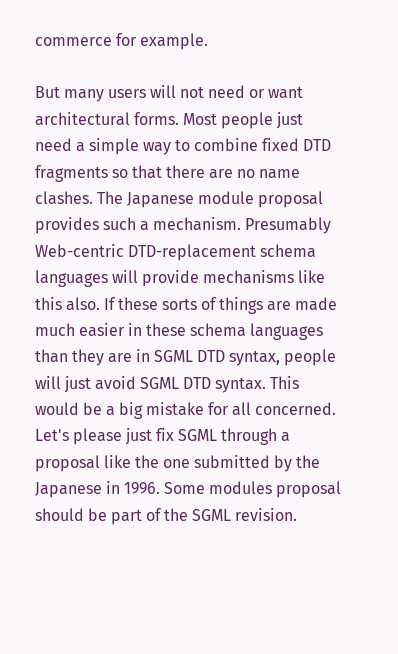commerce for example.

But many users will not need or want architectural forms. Most people just need a simple way to combine fixed DTD fragments so that there are no name clashes. The Japanese module proposal provides such a mechanism. Presumably Web-centric DTD-replacement schema languages will provide mechanisms like this also. If these sorts of things are made much easier in these schema languages than they are in SGML DTD syntax, people will just avoid SGML DTD syntax. This would be a big mistake for all concerned. Let's please just fix SGML through a proposal like the one submitted by the Japanese in 1996. Some modules proposal should be part of the SGML revision.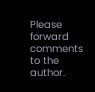Please forward comments to the author.